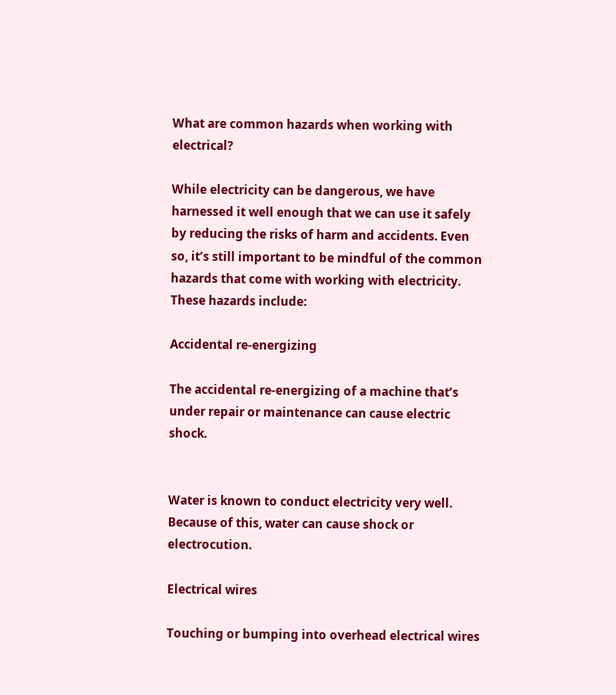What are common hazards when working with electrical?

While electricity can be dangerous, we have harnessed it well enough that we can use it safely by reducing the risks of harm and accidents. Even so, it’s still important to be mindful of the common hazards that come with working with electricity. These hazards include:

Accidental re-energizing

The accidental re-energizing of a machine that’s under repair or maintenance can cause electric shock.


Water is known to conduct electricity very well. Because of this, water can cause shock or electrocution.

Electrical wires

Touching or bumping into overhead electrical wires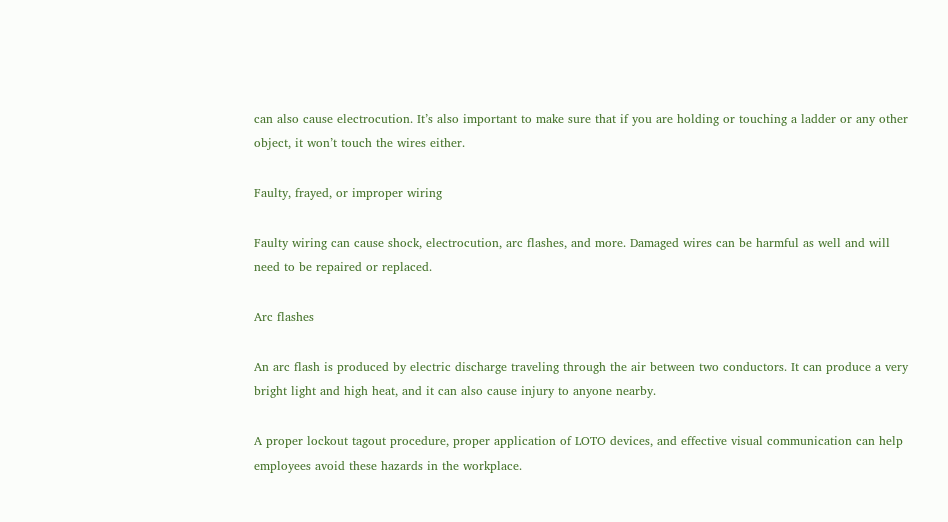can also cause electrocution. It’s also important to make sure that if you are holding or touching a ladder or any other object, it won’t touch the wires either.

Faulty, frayed, or improper wiring

Faulty wiring can cause shock, electrocution, arc flashes, and more. Damaged wires can be harmful as well and will need to be repaired or replaced.

Arc flashes

An arc flash is produced by electric discharge traveling through the air between two conductors. It can produce a very bright light and high heat, and it can also cause injury to anyone nearby.

A proper lockout tagout procedure, proper application of LOTO devices, and effective visual communication can help employees avoid these hazards in the workplace.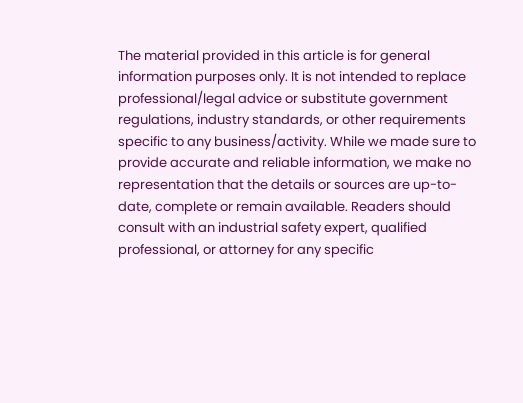The material provided in this article is for general information purposes only. It is not intended to replace professional/legal advice or substitute government regulations, industry standards, or other requirements specific to any business/activity. While we made sure to provide accurate and reliable information, we make no representation that the details or sources are up-to-date, complete or remain available. Readers should consult with an industrial safety expert, qualified professional, or attorney for any specific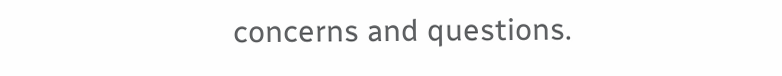concerns and questions.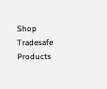Shop Tradesafe Products